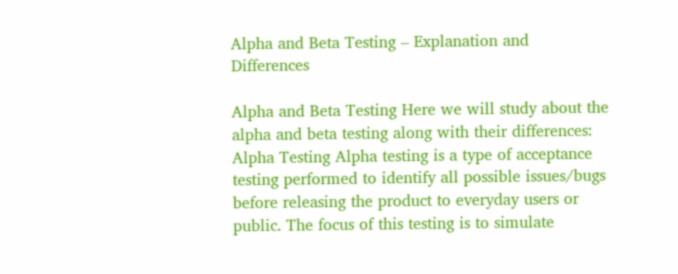Alpha and Beta Testing – Explanation and Differences

Alpha and Beta Testing Here we will study about the alpha and beta testing along with their differences: Alpha Testing Alpha testing is a type of acceptance testing performed to identify all possible issues/bugs before releasing the product to everyday users or public. The focus of this testing is to simulate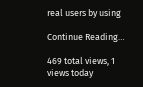real users by using

Continue Reading…

469 total views, 1 views today